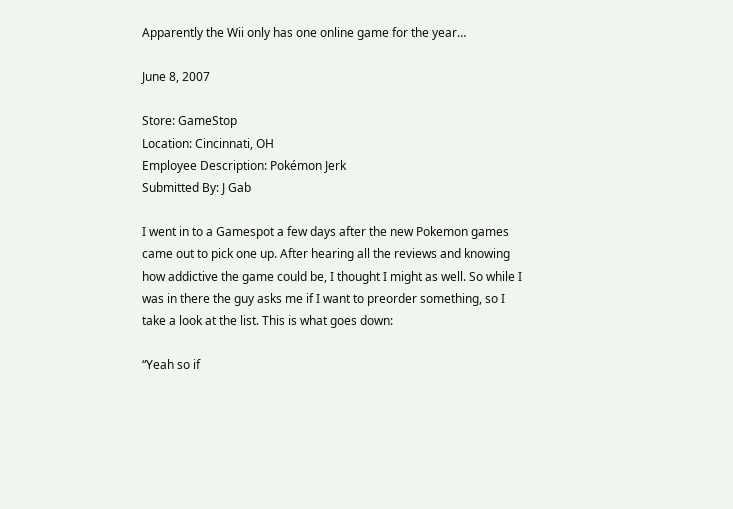Apparently the Wii only has one online game for the year…

June 8, 2007

Store: GameStop
Location: Cincinnati, OH
Employee Description: Pokémon Jerk
Submitted By: J Gab

I went in to a Gamespot a few days after the new Pokemon games came out to pick one up. After hearing all the reviews and knowing how addictive the game could be, I thought I might as well. So while I was in there the guy asks me if I want to preorder something, so I take a look at the list. This is what goes down:

“Yeah so if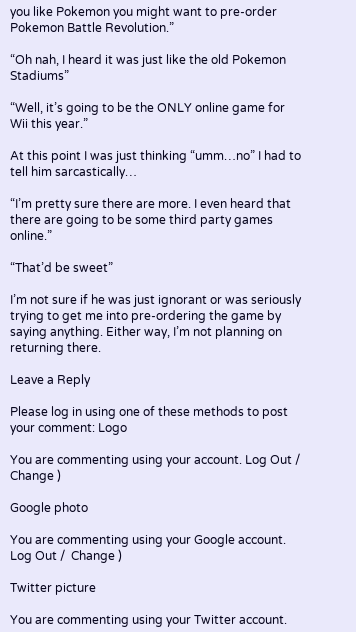you like Pokemon you might want to pre-order Pokemon Battle Revolution.”

“Oh nah, I heard it was just like the old Pokemon Stadiums”

“Well, it’s going to be the ONLY online game for Wii this year.”

At this point I was just thinking “umm…no” I had to tell him sarcastically…

“I’m pretty sure there are more. I even heard that there are going to be some third party games online.”

“That’d be sweet”

I’m not sure if he was just ignorant or was seriously trying to get me into pre-ordering the game by saying anything. Either way, I’m not planning on returning there.

Leave a Reply

Please log in using one of these methods to post your comment: Logo

You are commenting using your account. Log Out /  Change )

Google photo

You are commenting using your Google account. Log Out /  Change )

Twitter picture

You are commenting using your Twitter account.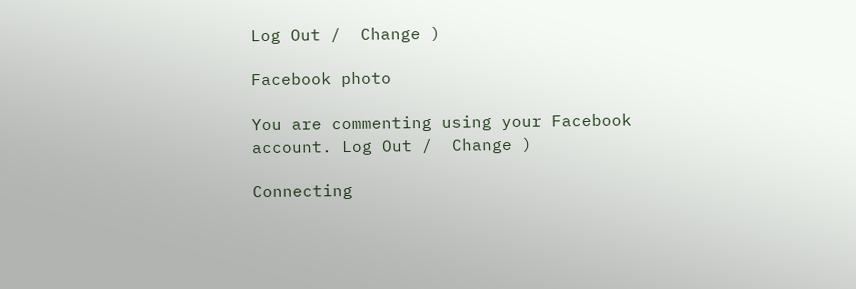Log Out /  Change )

Facebook photo

You are commenting using your Facebook account. Log Out /  Change )

Connecting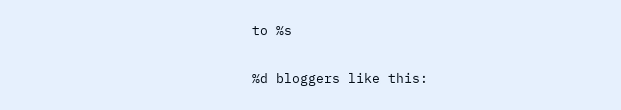to %s

%d bloggers like this: